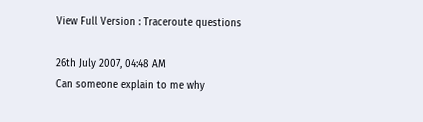View Full Version : Traceroute questions

26th July 2007, 04:48 AM
Can someone explain to me why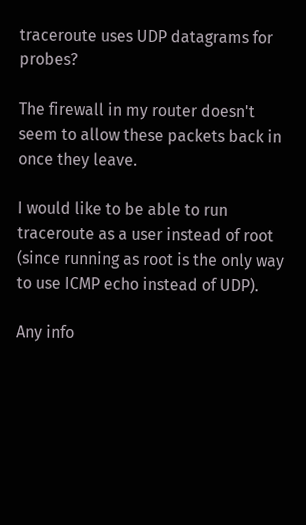traceroute uses UDP datagrams for probes?

The firewall in my router doesn't seem to allow these packets back in once they leave.

I would like to be able to run traceroute as a user instead of root (since running as root is the only way to use ICMP echo instead of UDP).

Any info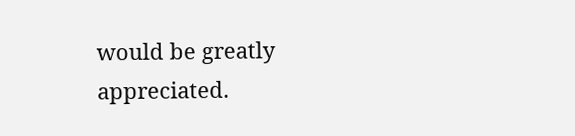would be greatly appreciated.